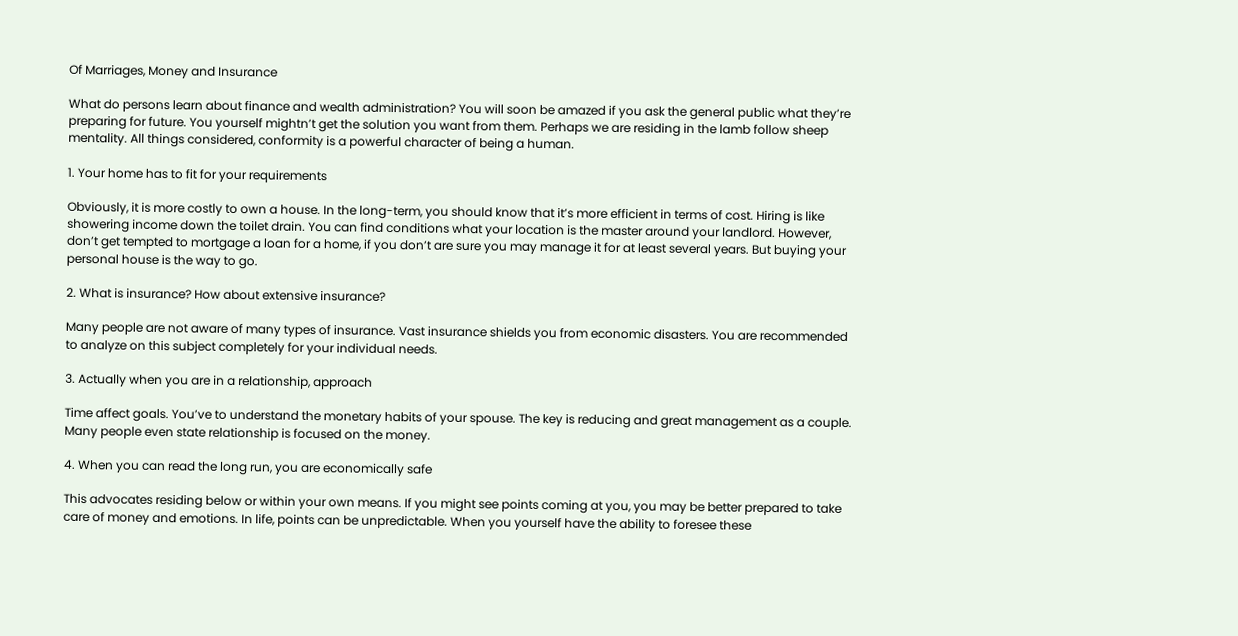Of Marriages, Money and Insurance

What do persons learn about finance and wealth administration? You will soon be amazed if you ask the general public what they’re preparing for future. You yourself mightn’t get the solution you want from them. Perhaps we are residing in the lamb follow sheep mentality. All things considered, conformity is a powerful character of being a human.

1. Your home has to fit for your requirements

Obviously, it is more costly to own a house. In the long-term, you should know that it’s more efficient in terms of cost. Hiring is like showering income down the toilet drain. You can find conditions what your location is the master around your landlord. However, don’t get tempted to mortgage a loan for a home, if you don’t are sure you may manage it for at least several years. But buying your personal house is the way to go.

2. What is insurance? How about extensive insurance?

Many people are not aware of many types of insurance. Vast insurance shields you from economic disasters. You are recommended to analyze on this subject completely for your individual needs.

3. Actually when you are in a relationship, approach

Time affect goals. You’ve to understand the monetary habits of your spouse. The key is reducing and great management as a couple. Many people even state relationship is focused on the money.

4. When you can read the long run, you are economically safe

This advocates residing below or within your own means. If you might see points coming at you, you may be better prepared to take care of money and emotions. In life, points can be unpredictable. When you yourself have the ability to foresee these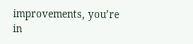improvements, you’re in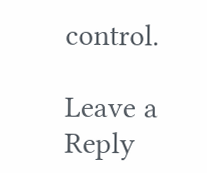control.

Leave a Reply